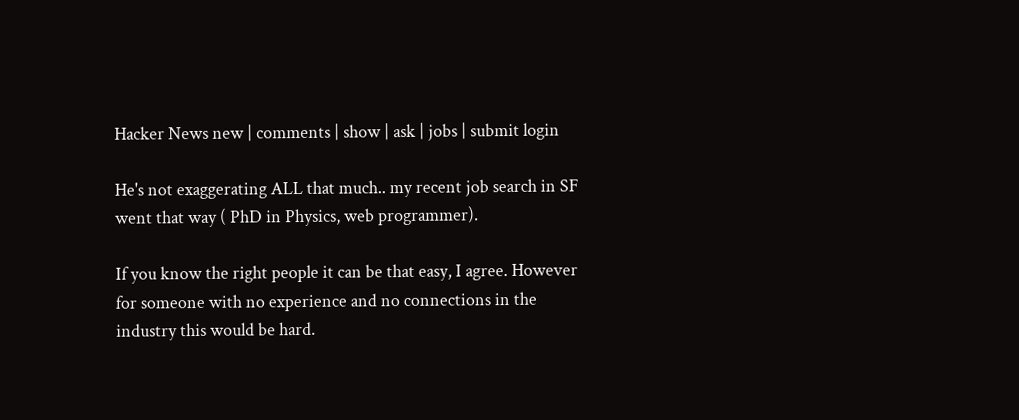Hacker News new | comments | show | ask | jobs | submit login

He's not exaggerating ALL that much.. my recent job search in SF went that way ( PhD in Physics, web programmer).

If you know the right people it can be that easy, I agree. However for someone with no experience and no connections in the industry this would be hard.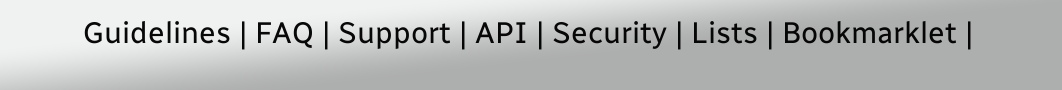Guidelines | FAQ | Support | API | Security | Lists | Bookmarklet |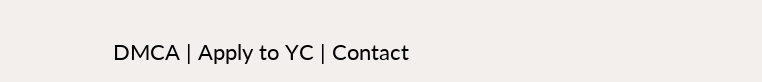DMCA | Apply to YC | Contact